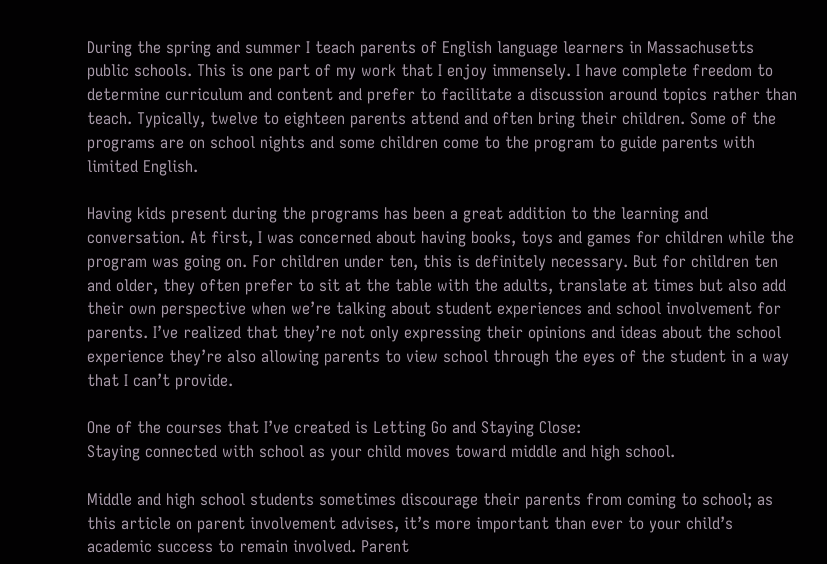During the spring and summer I teach parents of English language learners in Massachusetts public schools. This is one part of my work that I enjoy immensely. I have complete freedom to determine curriculum and content and prefer to facilitate a discussion around topics rather than teach. Typically, twelve to eighteen parents attend and often bring their children. Some of the programs are on school nights and some children come to the program to guide parents with limited English.

Having kids present during the programs has been a great addition to the learning and conversation. At first, I was concerned about having books, toys and games for children while the program was going on. For children under ten, this is definitely necessary. But for children ten and older, they often prefer to sit at the table with the adults, translate at times but also add their own perspective when we’re talking about student experiences and school involvement for parents. I’ve realized that they’re not only expressing their opinions and ideas about the school experience they’re also allowing parents to view school through the eyes of the student in a way that I can’t provide.

One of the courses that I’ve created is Letting Go and Staying Close:
Staying connected with school as your child moves toward middle and high school.

Middle and high school students sometimes discourage their parents from coming to school; as this article on parent involvement advises, it’s more important than ever to your child’s academic success to remain involved. Parent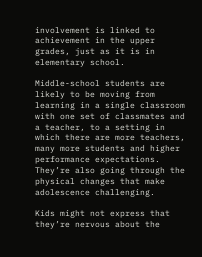involvement is linked to achievement in the upper grades, just as it is in elementary school.

Middle-school students are likely to be moving from learning in a single classroom with one set of classmates and a teacher, to a setting in which there are more teachers, many more students and higher performance expectations. They’re also going through the physical changes that make adolescence challenging.

Kids might not express that they’re nervous about the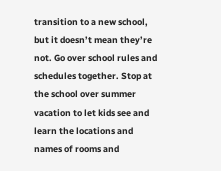transition to a new school, but it doesn’t mean they’re not. Go over school rules and schedules together. Stop at the school over summer vacation to let kids see and learn the locations and names of rooms and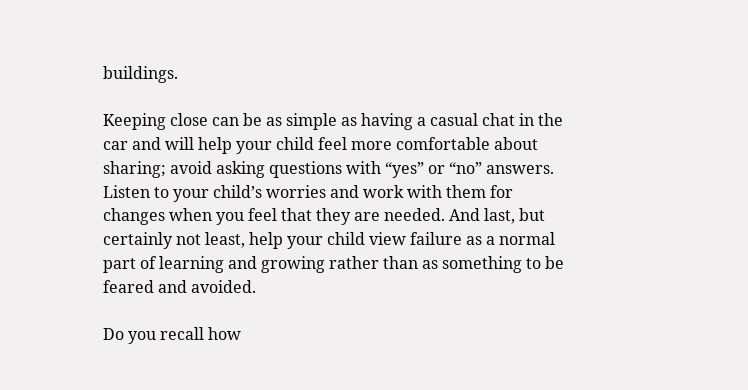buildings.

Keeping close can be as simple as having a casual chat in the car and will help your child feel more comfortable about sharing; avoid asking questions with “yes” or “no” answers. Listen to your child’s worries and work with them for changes when you feel that they are needed. And last, but certainly not least, help your child view failure as a normal part of learning and growing rather than as something to be feared and avoided.

Do you recall how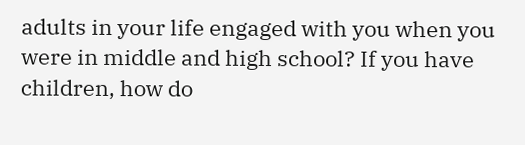adults in your life engaged with you when you were in middle and high school? If you have children, how do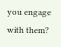you engage with them?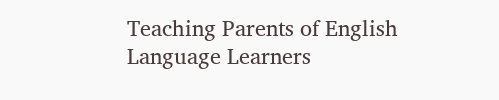Teaching Parents of English Language Learners